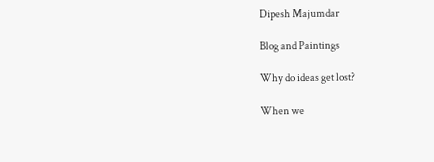Dipesh Majumdar

Blog and Paintings

Why do ideas get lost?

When we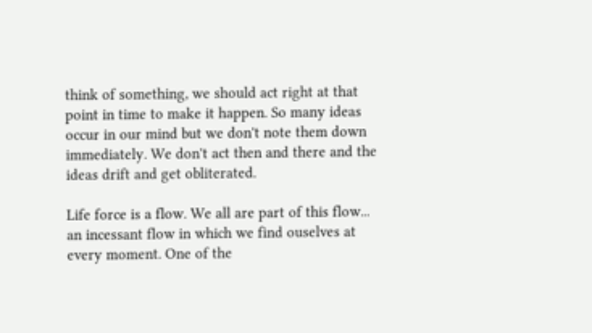think of something, we should act right at that point in time to make it happen. So many ideas occur in our mind but we don't note them down immediately. We don't act then and there and the ideas drift and get obliterated.

Life force is a flow. We all are part of this flow... an incessant flow in which we find ouselves at every moment. One of the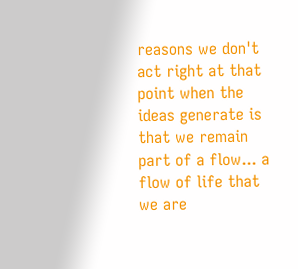reasons we don't act right at that point when the ideas generate is that we remain part of a flow... a flow of life that we are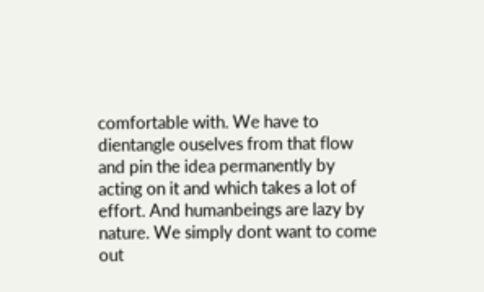comfortable with. We have to dientangle ouselves from that flow and pin the idea permanently by acting on it and which takes a lot of effort. And humanbeings are lazy by nature. We simply dont want to come out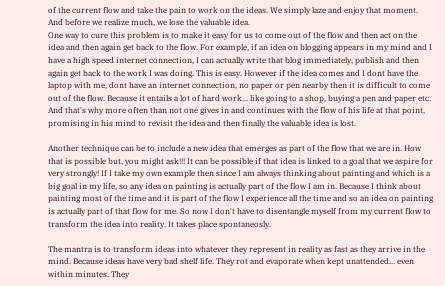of the current flow and take the pain to work on the ideas. We simply laze and enjoy that moment. And before we realize much, we lose the valuable idea.
One way to cure this problem is to make it easy for us to come out of the flow and then act on the idea and then again get back to the flow. For example, if an idea on blogging appears in my mind and I have a high speed internet connection, I can actually write that blog immediately, publish and then again get back to the work I was doing. This is easy. However if the idea comes and I dont have the laptop with me, dont have an internet connection, no paper or pen nearby then it is difficult to come out of the flow. Because it entails a lot of hard work... like going to a shop, buying a pen and paper etc. And that's why more often than not one gives in and continues with the flow of his life at that point, promising in his mind to revisit the idea and then finally the valuable idea is lost.

Another technique can be to include a new idea that emerges as part of the flow that we are in. How that is possible but, you might ask!!! It can be possible if that idea is linked to a goal that we aspire for very strongly! If I take my own example then since I am always thinking about painting and which is a big goal in my life, so any idea on painting is actually part of the flow I am in. Because I think about painting most of the time and it is part of the flow I experience all the time and so an idea on painting is actually part of that flow for me. So now I don't have to disentangle myself from my current flow to transform the idea into reality. It takes place spontaneosly.

The mantra is to transform ideas into whatever they represent in reality as fast as they arrive in the mind. Because ideas have very bad shelf life. They rot and evaporate when kept unattended... even within minutes. They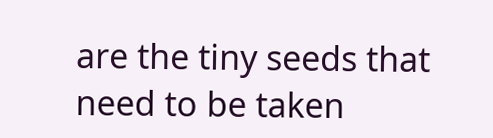are the tiny seeds that need to be taken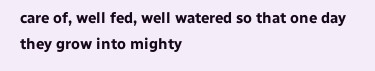care of, well fed, well watered so that one day they grow into mighty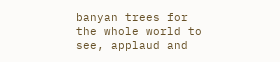banyan trees for the whole world to see, applaud and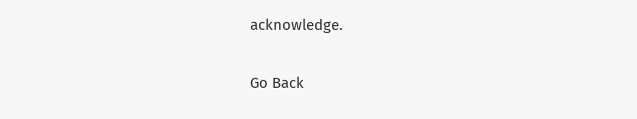acknowledge.

Go Back